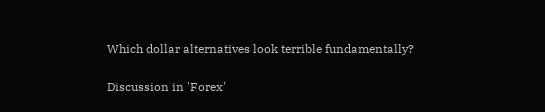Which dollar alternatives look terrible fundamentally?

Discussion in 'Forex'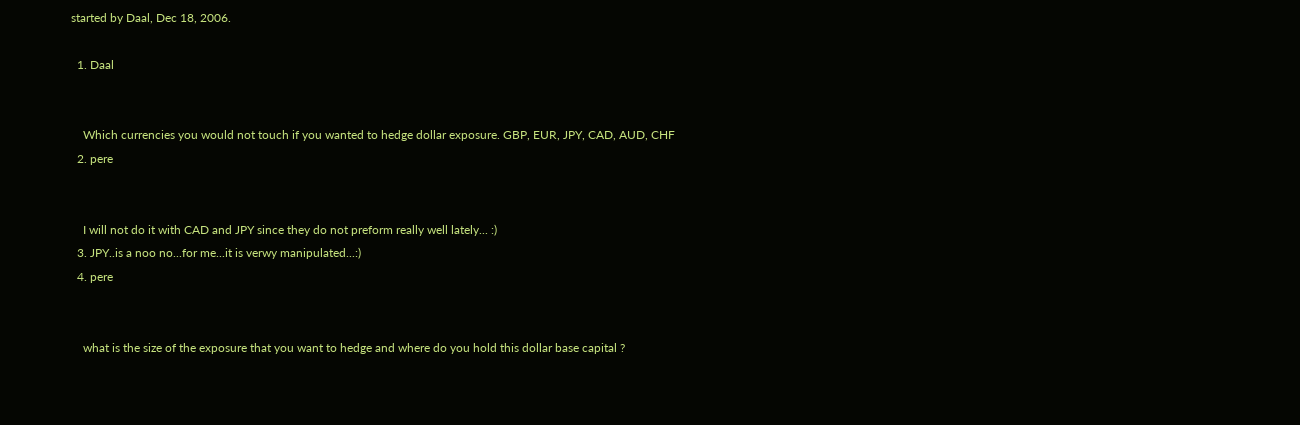started by Daal, Dec 18, 2006.

  1. Daal


    Which currencies you would not touch if you wanted to hedge dollar exposure. GBP, EUR, JPY, CAD, AUD, CHF
  2. pere


    I will not do it with CAD and JPY since they do not preform really well lately... :)
  3. JPY..is a noo no...for me...it is verwy manipulated...:)
  4. pere


    what is the size of the exposure that you want to hedge and where do you hold this dollar base capital ?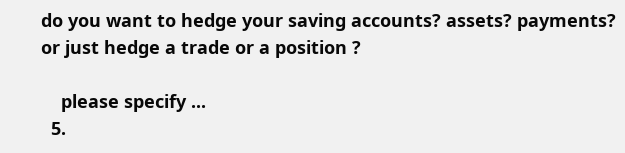do you want to hedge your saving accounts? assets? payments? or just hedge a trade or a position ?

    please specify ...
  5.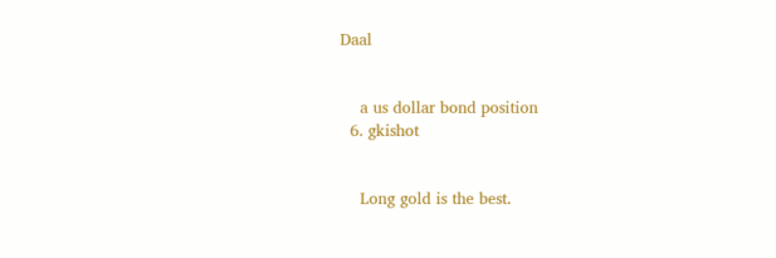Daal


    a us dollar bond position
  6. gkishot


    Long gold is the best.